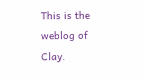This is the weblog of Clay.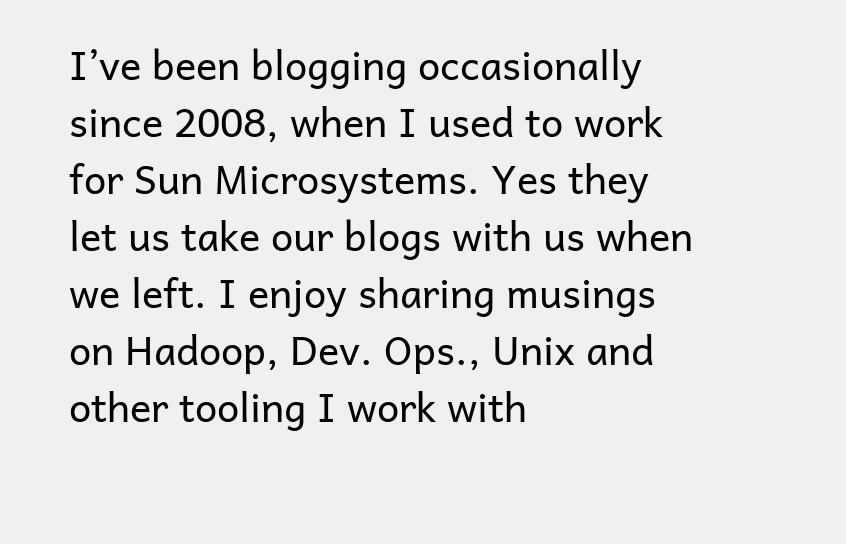I’ve been blogging occasionally since 2008, when I used to work for Sun Microsystems. Yes they let us take our blogs with us when we left. I enjoy sharing musings on Hadoop, Dev. Ops., Unix and other tooling I work with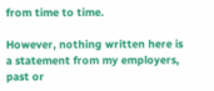from time to time.

However, nothing written here is a statement from my employers, past or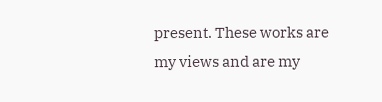present. These works are my views and are my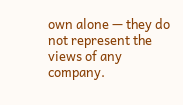own alone — they do not represent the views of any company.